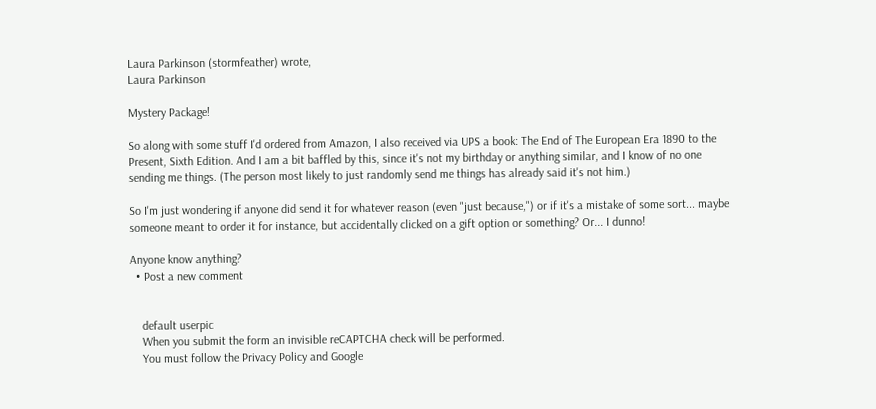Laura Parkinson (stormfeather) wrote,
Laura Parkinson

Mystery Package!

So along with some stuff I'd ordered from Amazon, I also received via UPS a book: The End of The European Era 1890 to the Present, Sixth Edition. And I am a bit baffled by this, since it's not my birthday or anything similar, and I know of no one sending me things. (The person most likely to just randomly send me things has already said it's not him.)

So I'm just wondering if anyone did send it for whatever reason (even "just because,") or if it's a mistake of some sort... maybe someone meant to order it for instance, but accidentally clicked on a gift option or something? Or... I dunno!

Anyone know anything?
  • Post a new comment


    default userpic
    When you submit the form an invisible reCAPTCHA check will be performed.
    You must follow the Privacy Policy and Google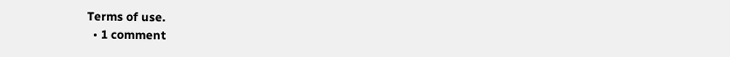Terms of use.
  • 1 comment